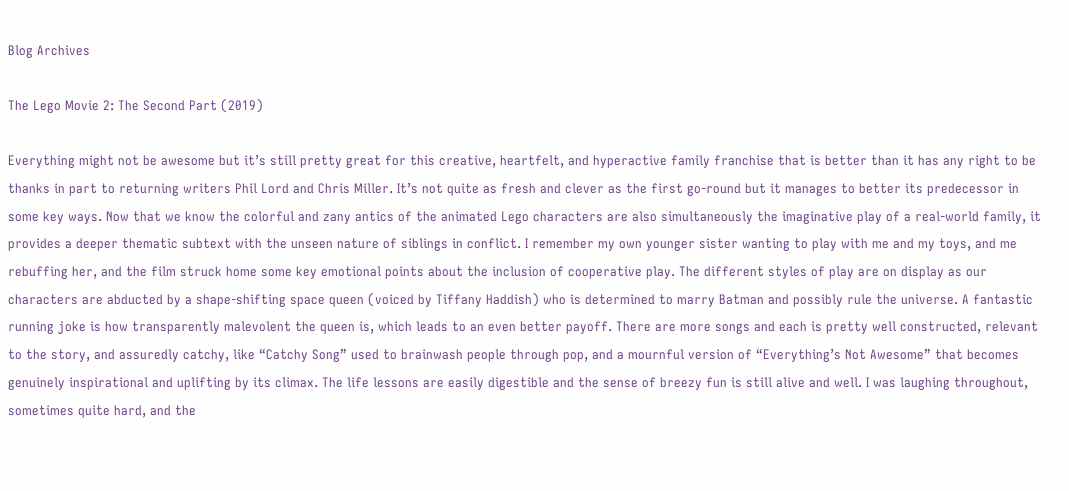Blog Archives

The Lego Movie 2: The Second Part (2019)

Everything might not be awesome but it’s still pretty great for this creative, heartfelt, and hyperactive family franchise that is better than it has any right to be thanks in part to returning writers Phil Lord and Chris Miller. It’s not quite as fresh and clever as the first go-round but it manages to better its predecessor in some key ways. Now that we know the colorful and zany antics of the animated Lego characters are also simultaneously the imaginative play of a real-world family, it provides a deeper thematic subtext with the unseen nature of siblings in conflict. I remember my own younger sister wanting to play with me and my toys, and me rebuffing her, and the film struck home some key emotional points about the inclusion of cooperative play. The different styles of play are on display as our characters are abducted by a shape-shifting space queen (voiced by Tiffany Haddish) who is determined to marry Batman and possibly rule the universe. A fantastic running joke is how transparently malevolent the queen is, which leads to an even better payoff. There are more songs and each is pretty well constructed, relevant to the story, and assuredly catchy, like “Catchy Song” used to brainwash people through pop, and a mournful version of “Everything’s Not Awesome” that becomes genuinely inspirational and uplifting by its climax. The life lessons are easily digestible and the sense of breezy fun is still alive and well. I was laughing throughout, sometimes quite hard, and the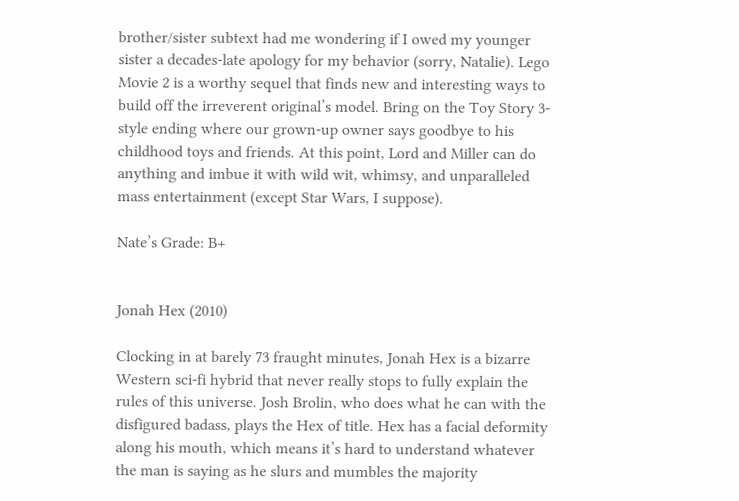brother/sister subtext had me wondering if I owed my younger sister a decades-late apology for my behavior (sorry, Natalie). Lego Movie 2 is a worthy sequel that finds new and interesting ways to build off the irreverent original’s model. Bring on the Toy Story 3-style ending where our grown-up owner says goodbye to his childhood toys and friends. At this point, Lord and Miller can do anything and imbue it with wild wit, whimsy, and unparalleled mass entertainment (except Star Wars, I suppose).

Nate’s Grade: B+


Jonah Hex (2010)

Clocking in at barely 73 fraught minutes, Jonah Hex is a bizarre Western sci-fi hybrid that never really stops to fully explain the rules of this universe. Josh Brolin, who does what he can with the disfigured badass, plays the Hex of title. Hex has a facial deformity along his mouth, which means it’s hard to understand whatever the man is saying as he slurs and mumbles the majority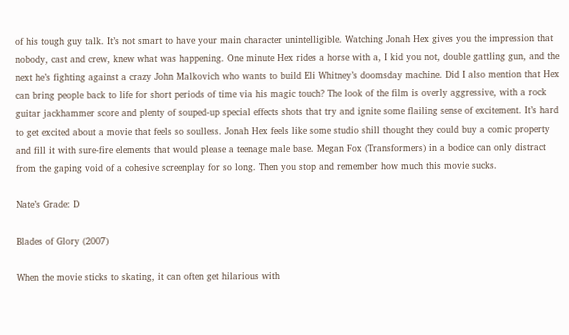of his tough guy talk. It’s not smart to have your main character unintelligible. Watching Jonah Hex gives you the impression that nobody, cast and crew, knew what was happening. One minute Hex rides a horse with a, I kid you not, double gattling gun, and the next he’s fighting against a crazy John Malkovich who wants to build Eli Whitney’s doomsday machine. Did I also mention that Hex can bring people back to life for short periods of time via his magic touch? The look of the film is overly aggressive, with a rock guitar jackhammer score and plenty of souped-up special effects shots that try and ignite some flailing sense of excitement. It’s hard to get excited about a movie that feels so soulless. Jonah Hex feels like some studio shill thought they could buy a comic property and fill it with sure-fire elements that would please a teenage male base. Megan Fox (Transformers) in a bodice can only distract from the gaping void of a cohesive screenplay for so long. Then you stop and remember how much this movie sucks.

Nate’s Grade: D

Blades of Glory (2007)

When the movie sticks to skating, it can often get hilarious with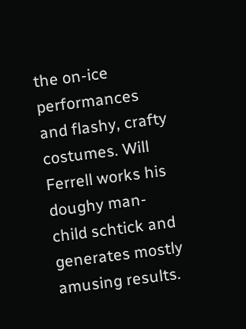the on-ice performances and flashy, crafty costumes. Will Ferrell works his doughy man-child schtick and generates mostly amusing results.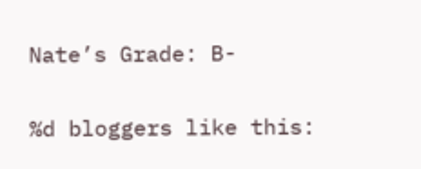Nate’s Grade: B-

%d bloggers like this: